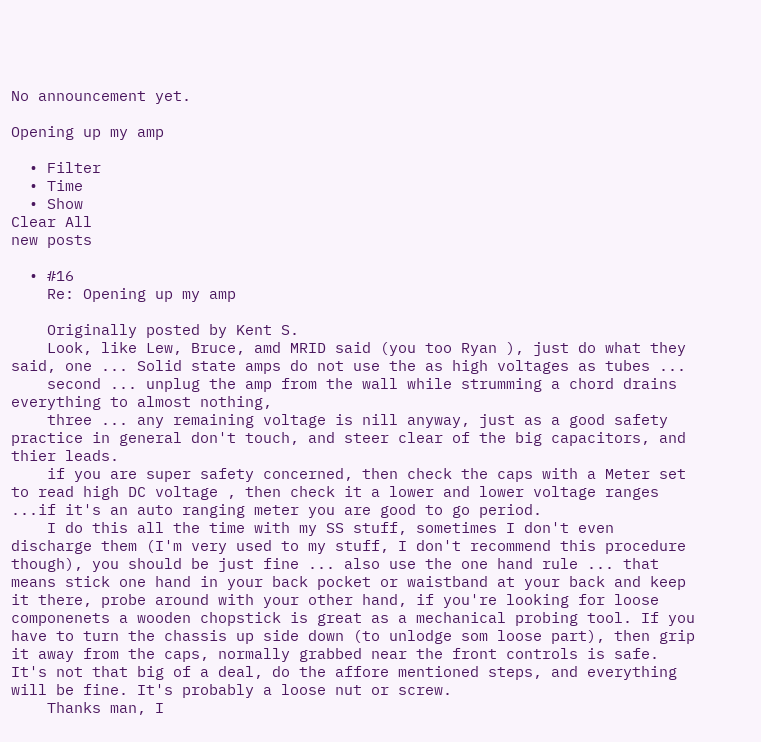No announcement yet.

Opening up my amp

  • Filter
  • Time
  • Show
Clear All
new posts

  • #16
    Re: Opening up my amp

    Originally posted by Kent S.
    Look, like Lew, Bruce, amd MRID said (you too Ryan ), just do what they said, one ... Solid state amps do not use the as high voltages as tubes ...
    second ... unplug the amp from the wall while strumming a chord drains everything to almost nothing,
    three ... any remaining voltage is nill anyway, just as a good safety practice in general don't touch, and steer clear of the big capacitors, and thier leads.
    if you are super safety concerned, then check the caps with a Meter set to read high DC voltage , then check it a lower and lower voltage ranges ...if it's an auto ranging meter you are good to go period.
    I do this all the time with my SS stuff, sometimes I don't even discharge them (I'm very used to my stuff, I don't recommend this procedure though), you should be just fine ... also use the one hand rule ... that means stick one hand in your back pocket or waistband at your back and keep it there, probe around with your other hand, if you're looking for loose componenets a wooden chopstick is great as a mechanical probing tool. If you have to turn the chassis up side down (to unlodge som loose part), then grip it away from the caps, normally grabbed near the front controls is safe. It's not that big of a deal, do the affore mentioned steps, and everything will be fine. It's probably a loose nut or screw.
    Thanks man, I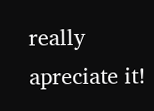really apreciate it!